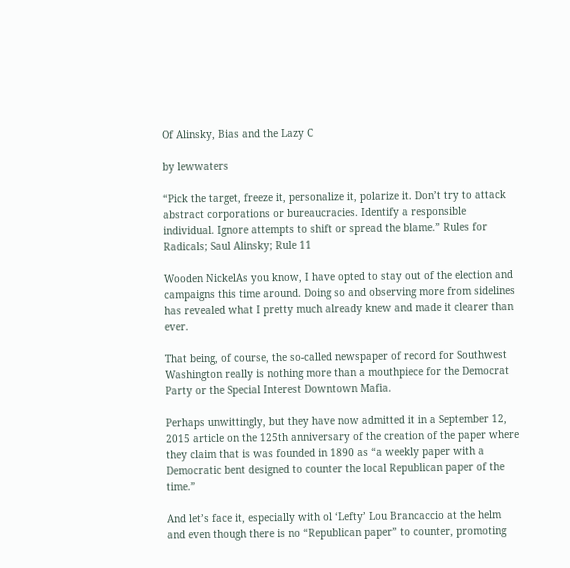Of Alinsky, Bias and the Lazy C

by lewwaters

“Pick the target, freeze it, personalize it, polarize it. Don’t try to attack abstract corporations or bureaucracies. Identify a responsible individual. Ignore attempts to shift or spread the blame.” Rules for Radicals; Saul Alinsky; Rule 11

Wooden NickelAs you know, I have opted to stay out of the election and campaigns this time around. Doing so and observing more from sidelines has revealed what I pretty much already knew and made it clearer than ever.

That being, of course, the so-called newspaper of record for Southwest Washington really is nothing more than a mouthpiece for the Democrat Party or the Special Interest Downtown Mafia.

Perhaps unwittingly, but they have now admitted it in a September 12, 2015 article on the 125th anniversary of the creation of the paper where they claim that is was founded in 1890 as “a weekly paper with a Democratic bent designed to counter the local Republican paper of the time.”

And let’s face it, especially with ol ‘Lefty’ Lou Brancaccio at the helm and even though there is no “Republican paper” to counter, promoting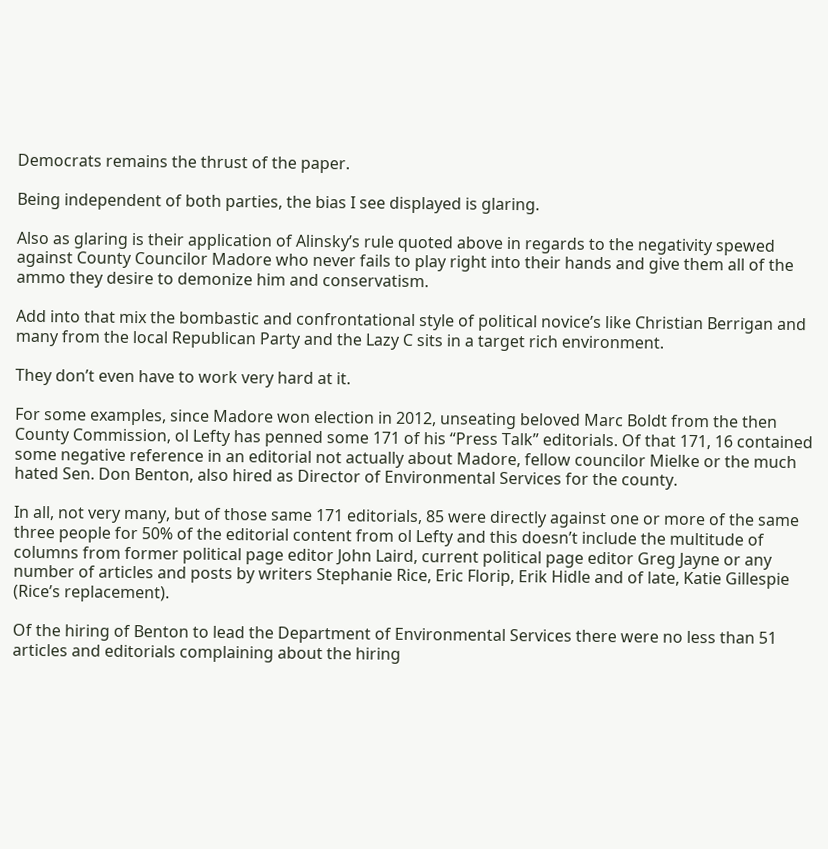Democrats remains the thrust of the paper.

Being independent of both parties, the bias I see displayed is glaring.

Also as glaring is their application of Alinsky’s rule quoted above in regards to the negativity spewed against County Councilor Madore who never fails to play right into their hands and give them all of the ammo they desire to demonize him and conservatism.

Add into that mix the bombastic and confrontational style of political novice’s like Christian Berrigan and many from the local Republican Party and the Lazy C sits in a target rich environment.

They don’t even have to work very hard at it.

For some examples, since Madore won election in 2012, unseating beloved Marc Boldt from the then County Commission, ol Lefty has penned some 171 of his “Press Talk” editorials. Of that 171, 16 contained some negative reference in an editorial not actually about Madore, fellow councilor Mielke or the much hated Sen. Don Benton, also hired as Director of Environmental Services for the county.

In all, not very many, but of those same 171 editorials, 85 were directly against one or more of the same three people for 50% of the editorial content from ol Lefty and this doesn’t include the multitude of columns from former political page editor John Laird, current political page editor Greg Jayne or any number of articles and posts by writers Stephanie Rice, Eric Florip, Erik Hidle and of late, Katie Gillespie (Rice’s replacement).

Of the hiring of Benton to lead the Department of Environmental Services there were no less than 51 articles and editorials complaining about the hiring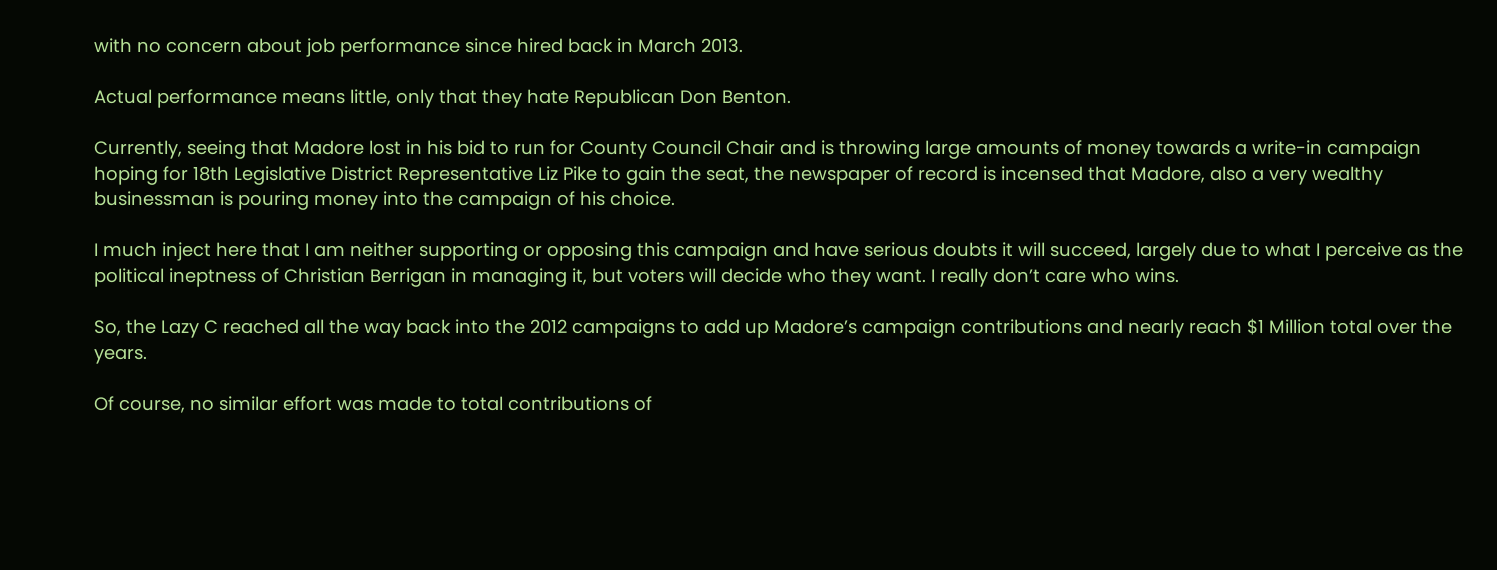with no concern about job performance since hired back in March 2013.

Actual performance means little, only that they hate Republican Don Benton.

Currently, seeing that Madore lost in his bid to run for County Council Chair and is throwing large amounts of money towards a write-in campaign hoping for 18th Legislative District Representative Liz Pike to gain the seat, the newspaper of record is incensed that Madore, also a very wealthy businessman is pouring money into the campaign of his choice.

I much inject here that I am neither supporting or opposing this campaign and have serious doubts it will succeed, largely due to what I perceive as the political ineptness of Christian Berrigan in managing it, but voters will decide who they want. I really don’t care who wins.

So, the Lazy C reached all the way back into the 2012 campaigns to add up Madore’s campaign contributions and nearly reach $1 Million total over the years.

Of course, no similar effort was made to total contributions of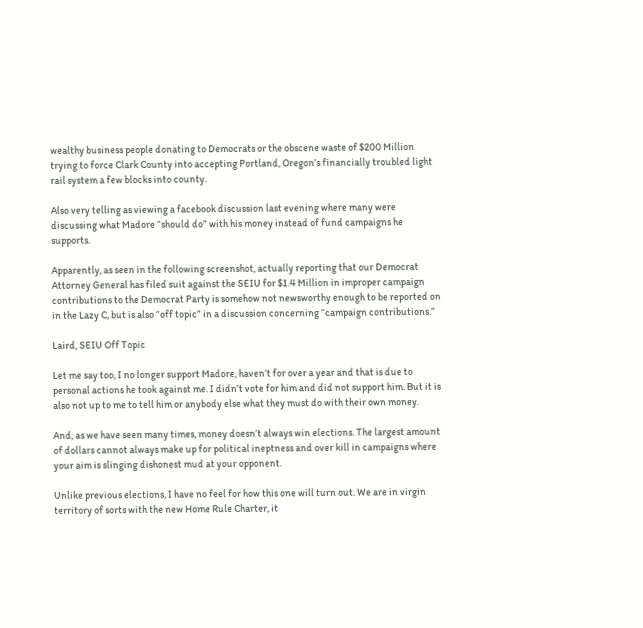wealthy business people donating to Democrats or the obscene waste of $200 Million trying to force Clark County into accepting Portland, Oregon’s financially troubled light rail system a few blocks into county.

Also very telling as viewing a facebook discussion last evening where many were discussing what Madore “should do” with his money instead of fund campaigns he supports.

Apparently, as seen in the following screenshot, actually reporting that our Democrat Attorney General has filed suit against the SEIU for $1.4 Million in improper campaign contributions to the Democrat Party is somehow not newsworthy enough to be reported on in the Lazy C, but is also “off topic” in a discussion concerning “campaign contributions.”

Laird, SEIU Off Topic

Let me say too, I no longer support Madore, haven’t for over a year and that is due to personal actions he took against me. I didn’t vote for him and did not support him. But it is also not up to me to tell him or anybody else what they must do with their own money.

And, as we have seen many times, money doesn’t always win elections. The largest amount of dollars cannot always make up for political ineptness and over kill in campaigns where your aim is slinging dishonest mud at your opponent.

Unlike previous elections, I have no feel for how this one will turn out. We are in virgin territory of sorts with the new Home Rule Charter, it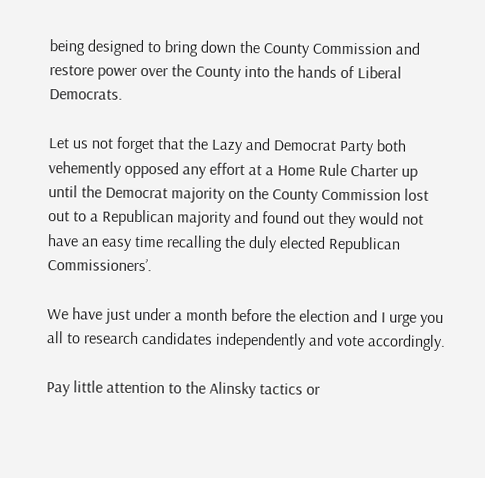being designed to bring down the County Commission and restore power over the County into the hands of Liberal Democrats.

Let us not forget that the Lazy and Democrat Party both vehemently opposed any effort at a Home Rule Charter up until the Democrat majority on the County Commission lost out to a Republican majority and found out they would not have an easy time recalling the duly elected Republican Commissioners’.

We have just under a month before the election and I urge you all to research candidates independently and vote accordingly.

Pay little attention to the Alinsky tactics or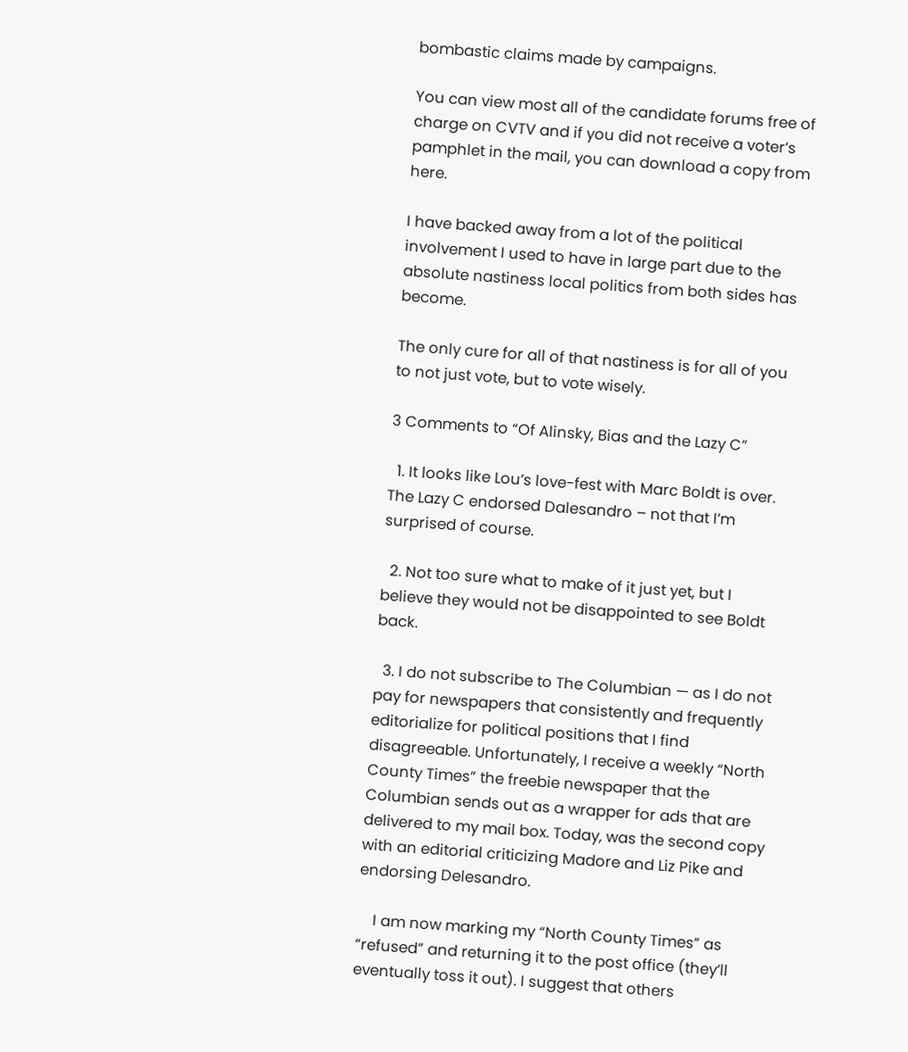bombastic claims made by campaigns.

You can view most all of the candidate forums free of charge on CVTV and if you did not receive a voter’s pamphlet in the mail, you can download a copy from here.

I have backed away from a lot of the political involvement I used to have in large part due to the absolute nastiness local politics from both sides has become.

The only cure for all of that nastiness is for all of you to not just vote, but to vote wisely.

3 Comments to “Of Alinsky, Bias and the Lazy C”

  1. It looks like Lou’s love-fest with Marc Boldt is over. The Lazy C endorsed Dalesandro – not that I’m surprised of course.

  2. Not too sure what to make of it just yet, but I believe they would not be disappointed to see Boldt back.

  3. I do not subscribe to The Columbian — as I do not pay for newspapers that consistently and frequently editorialize for political positions that I find disagreeable. Unfortunately, I receive a weekly “North County Times” the freebie newspaper that the Columbian sends out as a wrapper for ads that are delivered to my mail box. Today, was the second copy with an editorial criticizing Madore and Liz Pike and endorsing Delesandro.

    I am now marking my “North County Times” as “refused” and returning it to the post office (they’ll eventually toss it out). I suggest that others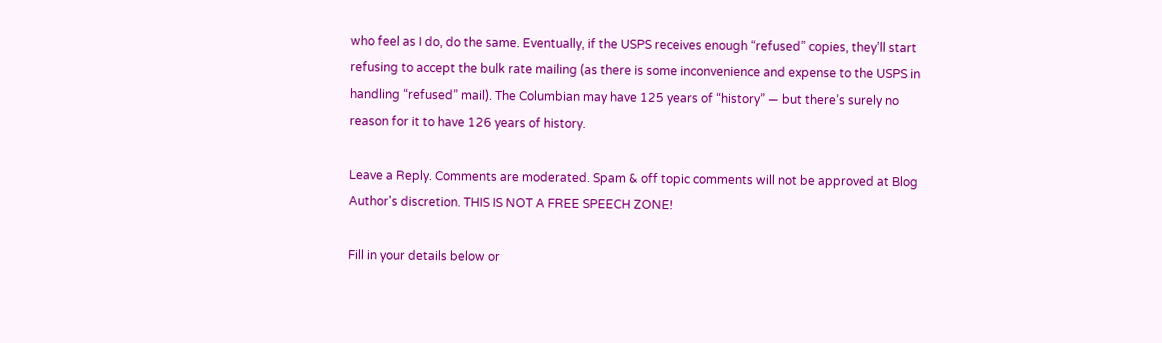who feel as I do, do the same. Eventually, if the USPS receives enough “refused” copies, they’ll start refusing to accept the bulk rate mailing (as there is some inconvenience and expense to the USPS in handling “refused” mail). The Columbian may have 125 years of “history” — but there’s surely no reason for it to have 126 years of history.

Leave a Reply. Comments are moderated. Spam & off topic comments will not be approved at Blog Author's discretion. THIS IS NOT A FREE SPEECH ZONE!

Fill in your details below or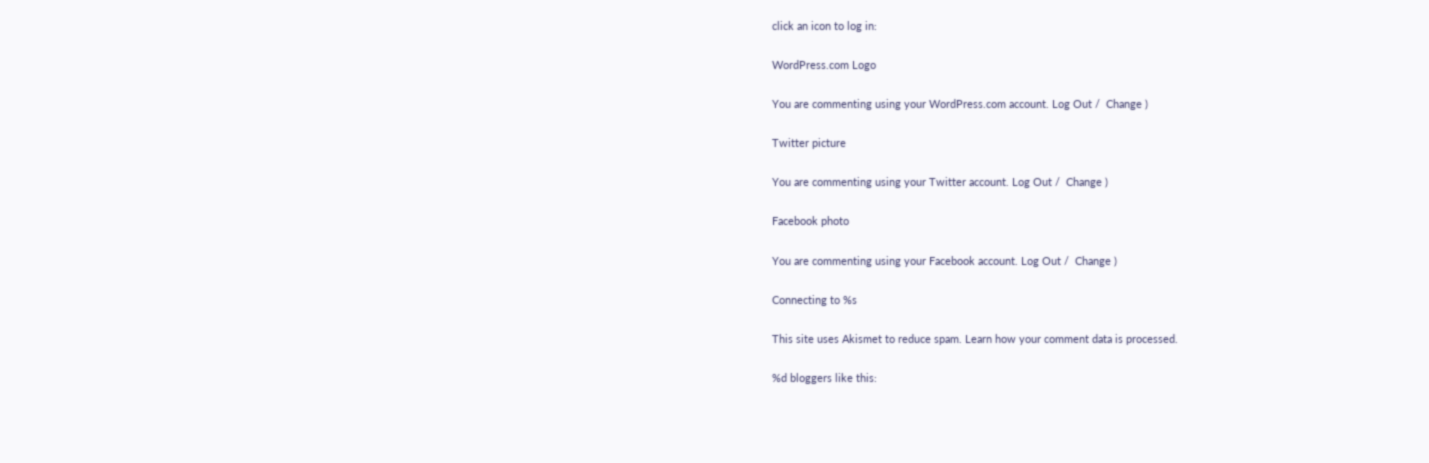click an icon to log in:

WordPress.com Logo

You are commenting using your WordPress.com account. Log Out /  Change )

Twitter picture

You are commenting using your Twitter account. Log Out /  Change )

Facebook photo

You are commenting using your Facebook account. Log Out /  Change )

Connecting to %s

This site uses Akismet to reduce spam. Learn how your comment data is processed.

%d bloggers like this: